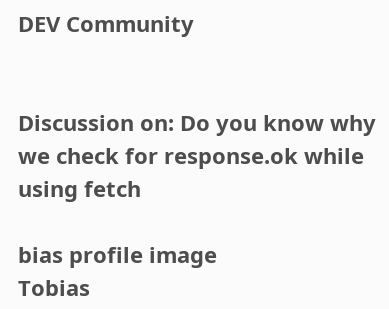DEV Community


Discussion on: Do you know why we check for response.ok while using fetch

bias profile image
Tobias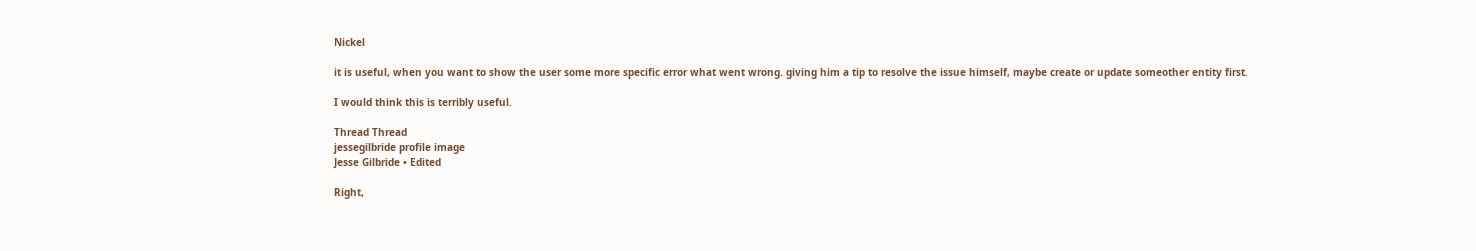Nickel

it is useful, when you want to show the user some more specific error what went wrong. giving him a tip to resolve the issue himself, maybe create or update someother entity first.

I would think this is terribly useful.

Thread Thread
jessegilbride profile image
Jesse Gilbride • Edited

Right,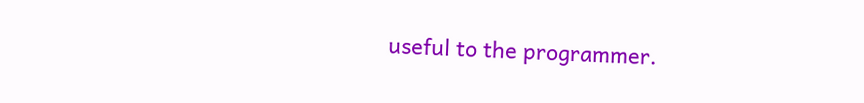useful to the programmer.